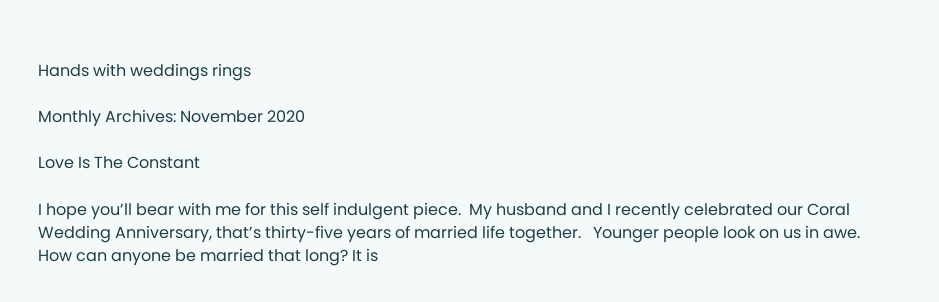Hands with weddings rings

Monthly Archives: November 2020

Love Is The Constant

I hope you’ll bear with me for this self indulgent piece.  My husband and I recently celebrated our Coral Wedding Anniversary, that’s thirty-five years of married life together.   Younger people look on us in awe.  How can anyone be married that long? It is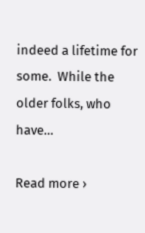indeed a lifetime for some.  While the older folks, who have…

Read more ›